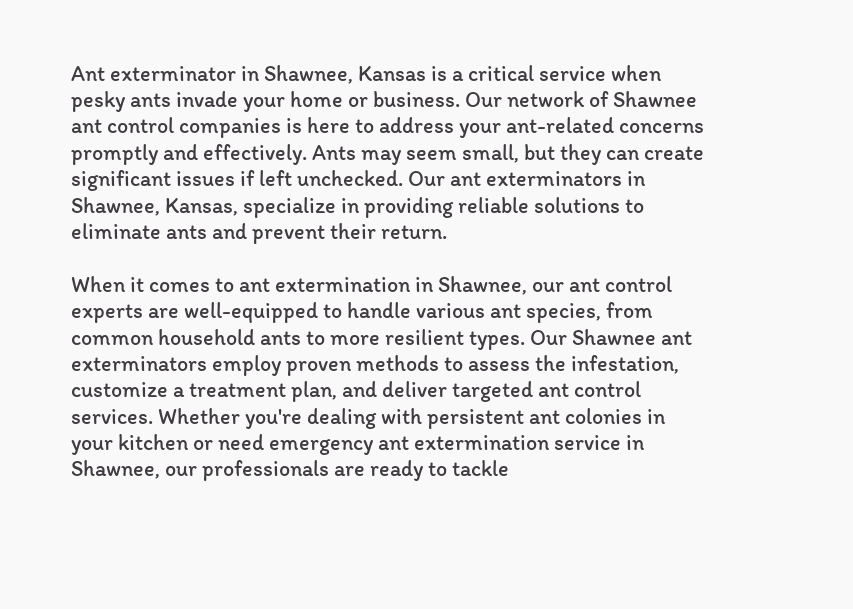Ant exterminator in Shawnee, Kansas is a critical service when pesky ants invade your home or business. Our network of Shawnee ant control companies is here to address your ant-related concerns promptly and effectively. Ants may seem small, but they can create significant issues if left unchecked. Our ant exterminators in Shawnee, Kansas, specialize in providing reliable solutions to eliminate ants and prevent their return.

When it comes to ant extermination in Shawnee, our ant control experts are well-equipped to handle various ant species, from common household ants to more resilient types. Our Shawnee ant exterminators employ proven methods to assess the infestation, customize a treatment plan, and deliver targeted ant control services. Whether you're dealing with persistent ant colonies in your kitchen or need emergency ant extermination service in Shawnee, our professionals are ready to tackle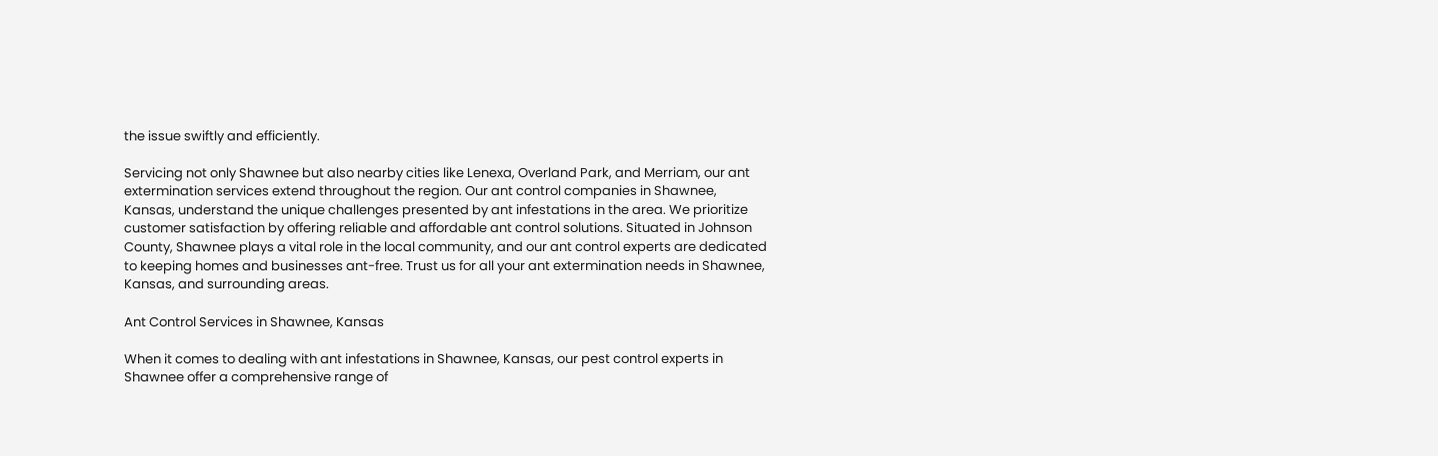the issue swiftly and efficiently.

Servicing not only Shawnee but also nearby cities like Lenexa, Overland Park, and Merriam, our ant extermination services extend throughout the region. Our ant control companies in Shawnee, Kansas, understand the unique challenges presented by ant infestations in the area. We prioritize customer satisfaction by offering reliable and affordable ant control solutions. Situated in Johnson County, Shawnee plays a vital role in the local community, and our ant control experts are dedicated to keeping homes and businesses ant-free. Trust us for all your ant extermination needs in Shawnee, Kansas, and surrounding areas.

Ant Control Services in Shawnee, Kansas

When it comes to dealing with ant infestations in Shawnee, Kansas, our pest control experts in Shawnee offer a comprehensive range of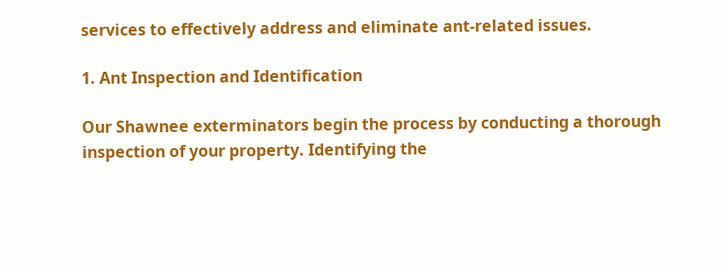services to effectively address and eliminate ant-related issues.

1. Ant Inspection and Identification

Our Shawnee exterminators begin the process by conducting a thorough inspection of your property. Identifying the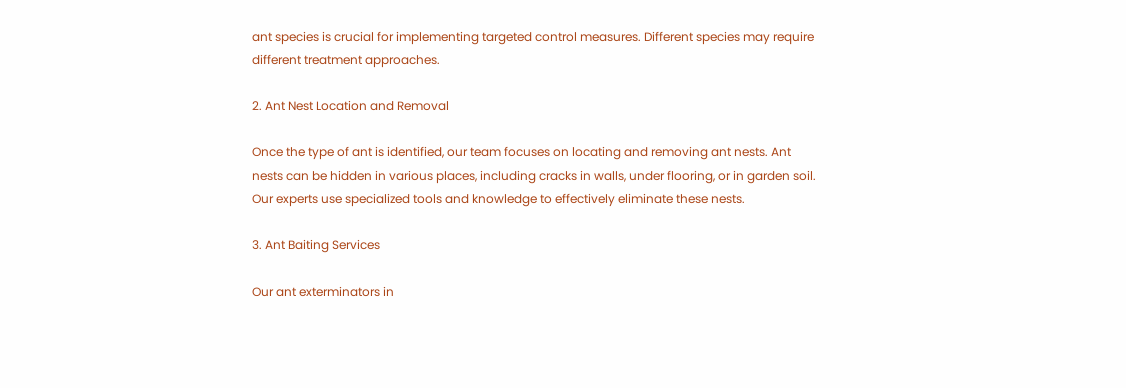ant species is crucial for implementing targeted control measures. Different species may require different treatment approaches.

2. Ant Nest Location and Removal

Once the type of ant is identified, our team focuses on locating and removing ant nests. Ant nests can be hidden in various places, including cracks in walls, under flooring, or in garden soil. Our experts use specialized tools and knowledge to effectively eliminate these nests.

3. Ant Baiting Services

Our ant exterminators in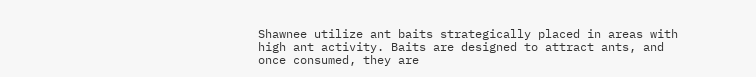Shawnee utilize ant baits strategically placed in areas with high ant activity. Baits are designed to attract ants, and once consumed, they are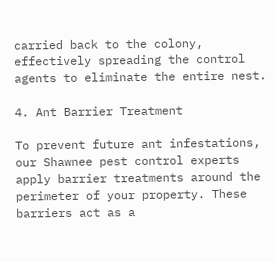carried back to the colony, effectively spreading the control agents to eliminate the entire nest.

4. Ant Barrier Treatment

To prevent future ant infestations, our Shawnee pest control experts apply barrier treatments around the perimeter of your property. These barriers act as a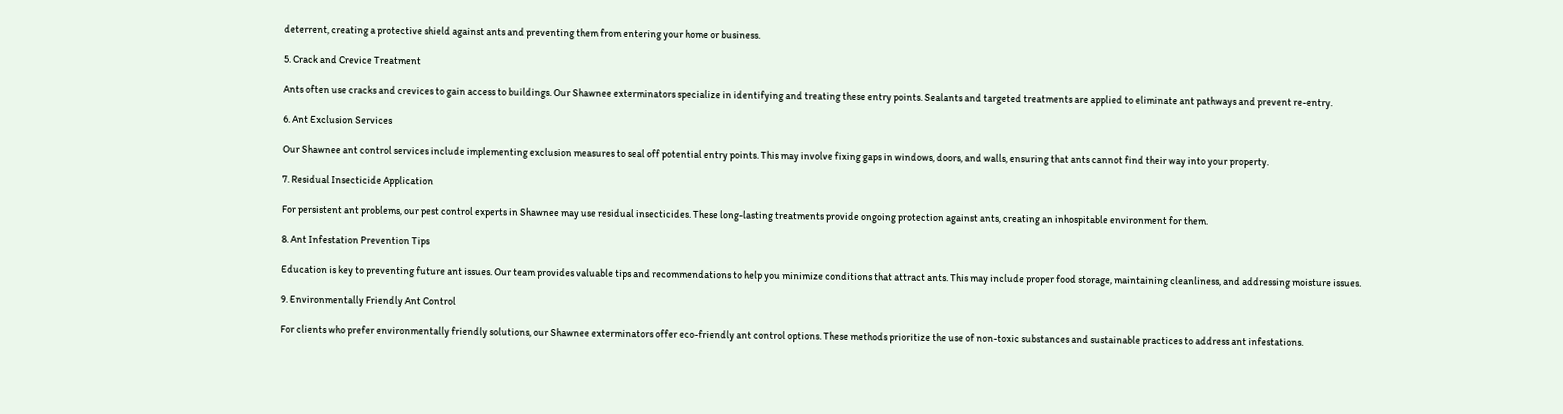deterrent, creating a protective shield against ants and preventing them from entering your home or business.

5. Crack and Crevice Treatment

Ants often use cracks and crevices to gain access to buildings. Our Shawnee exterminators specialize in identifying and treating these entry points. Sealants and targeted treatments are applied to eliminate ant pathways and prevent re-entry.

6. Ant Exclusion Services

Our Shawnee ant control services include implementing exclusion measures to seal off potential entry points. This may involve fixing gaps in windows, doors, and walls, ensuring that ants cannot find their way into your property.

7. Residual Insecticide Application

For persistent ant problems, our pest control experts in Shawnee may use residual insecticides. These long-lasting treatments provide ongoing protection against ants, creating an inhospitable environment for them.

8. Ant Infestation Prevention Tips

Education is key to preventing future ant issues. Our team provides valuable tips and recommendations to help you minimize conditions that attract ants. This may include proper food storage, maintaining cleanliness, and addressing moisture issues.

9. Environmentally Friendly Ant Control

For clients who prefer environmentally friendly solutions, our Shawnee exterminators offer eco-friendly ant control options. These methods prioritize the use of non-toxic substances and sustainable practices to address ant infestations.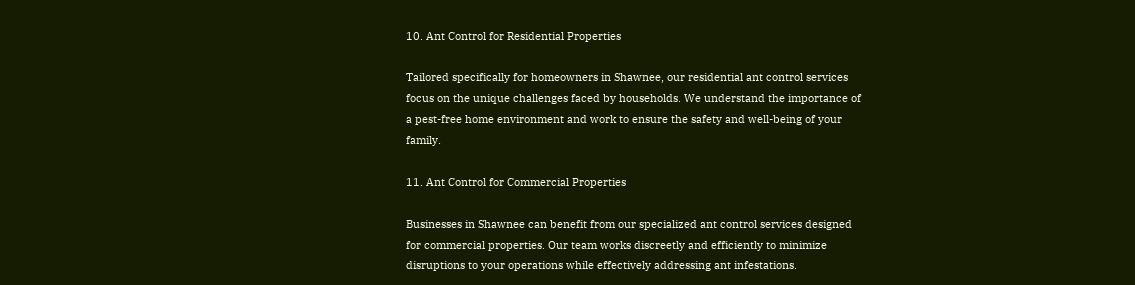10. Ant Control for Residential Properties

Tailored specifically for homeowners in Shawnee, our residential ant control services focus on the unique challenges faced by households. We understand the importance of a pest-free home environment and work to ensure the safety and well-being of your family.

11. Ant Control for Commercial Properties

Businesses in Shawnee can benefit from our specialized ant control services designed for commercial properties. Our team works discreetly and efficiently to minimize disruptions to your operations while effectively addressing ant infestations.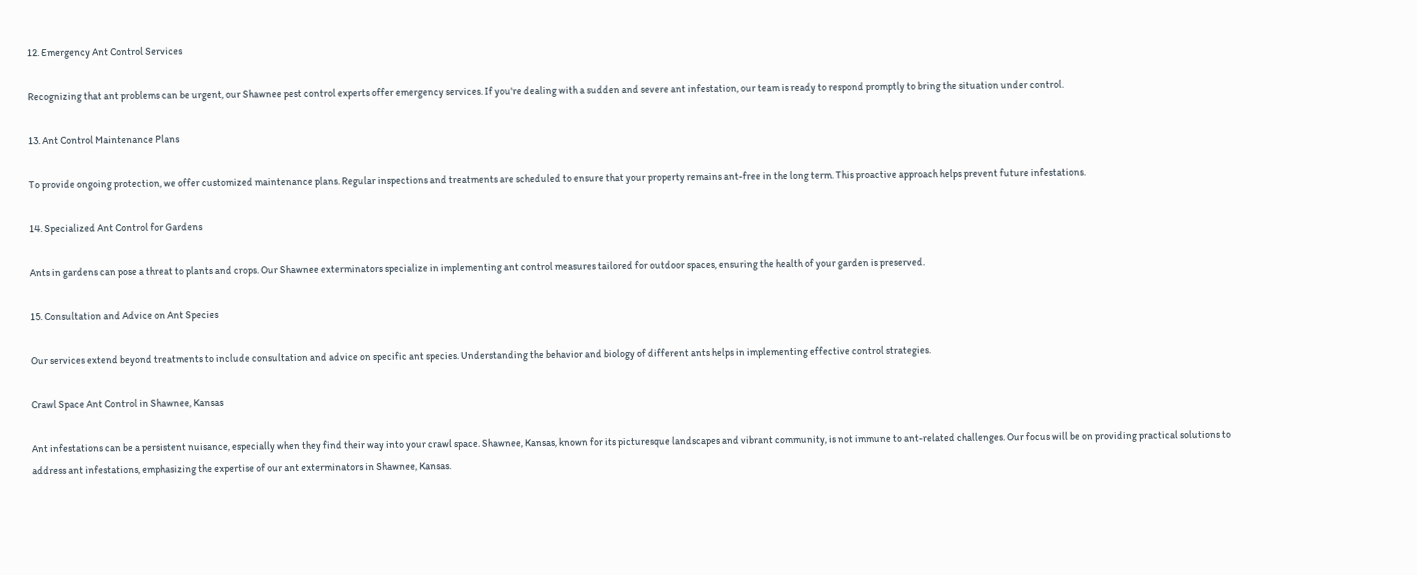12. Emergency Ant Control Services

Recognizing that ant problems can be urgent, our Shawnee pest control experts offer emergency services. If you're dealing with a sudden and severe ant infestation, our team is ready to respond promptly to bring the situation under control.

13. Ant Control Maintenance Plans

To provide ongoing protection, we offer customized maintenance plans. Regular inspections and treatments are scheduled to ensure that your property remains ant-free in the long term. This proactive approach helps prevent future infestations.

14. Specialized Ant Control for Gardens

Ants in gardens can pose a threat to plants and crops. Our Shawnee exterminators specialize in implementing ant control measures tailored for outdoor spaces, ensuring the health of your garden is preserved.

15. Consultation and Advice on Ant Species

Our services extend beyond treatments to include consultation and advice on specific ant species. Understanding the behavior and biology of different ants helps in implementing effective control strategies.

Crawl Space Ant Control in Shawnee, Kansas

Ant infestations can be a persistent nuisance, especially when they find their way into your crawl space. Shawnee, Kansas, known for its picturesque landscapes and vibrant community, is not immune to ant-related challenges. Our focus will be on providing practical solutions to address ant infestations, emphasizing the expertise of our ant exterminators in Shawnee, Kansas.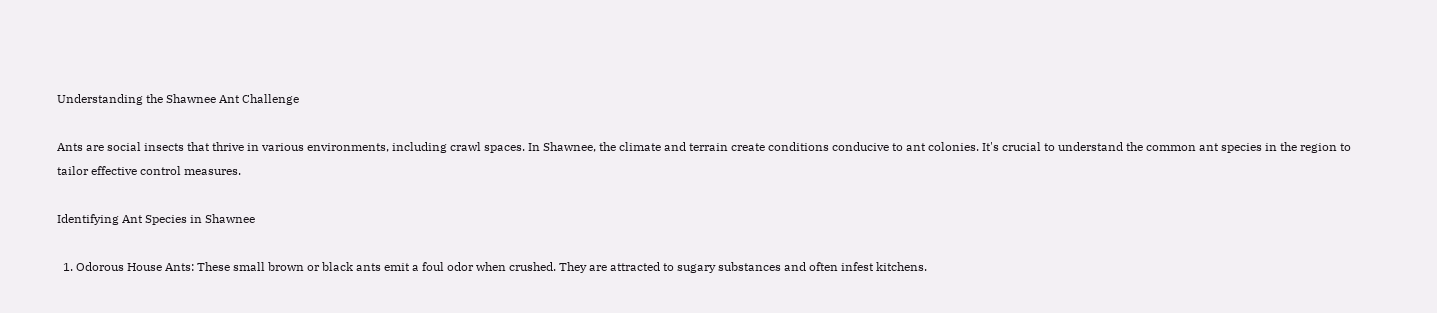Understanding the Shawnee Ant Challenge

Ants are social insects that thrive in various environments, including crawl spaces. In Shawnee, the climate and terrain create conditions conducive to ant colonies. It's crucial to understand the common ant species in the region to tailor effective control measures.

Identifying Ant Species in Shawnee

  1. Odorous House Ants: These small brown or black ants emit a foul odor when crushed. They are attracted to sugary substances and often infest kitchens.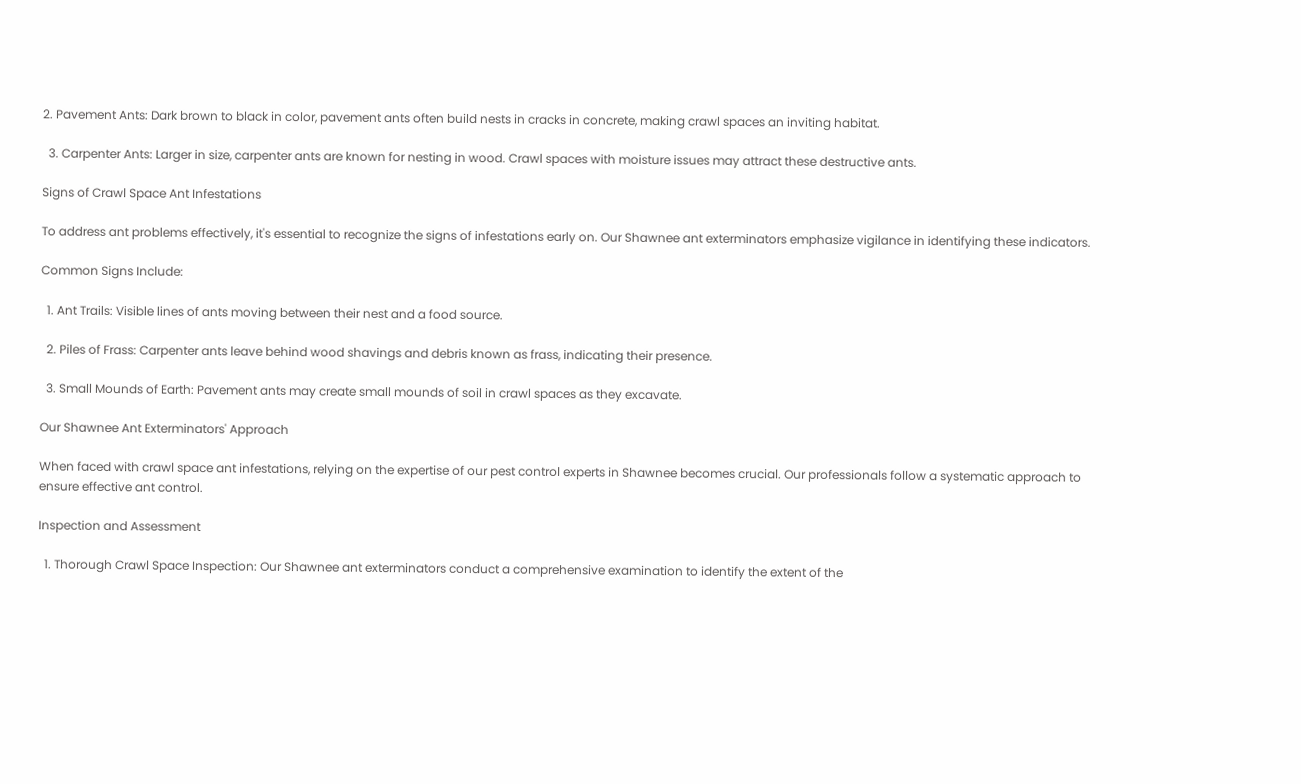2. Pavement Ants: Dark brown to black in color, pavement ants often build nests in cracks in concrete, making crawl spaces an inviting habitat.

  3. Carpenter Ants: Larger in size, carpenter ants are known for nesting in wood. Crawl spaces with moisture issues may attract these destructive ants.

Signs of Crawl Space Ant Infestations

To address ant problems effectively, it's essential to recognize the signs of infestations early on. Our Shawnee ant exterminators emphasize vigilance in identifying these indicators.

Common Signs Include:

  1. Ant Trails: Visible lines of ants moving between their nest and a food source.

  2. Piles of Frass: Carpenter ants leave behind wood shavings and debris known as frass, indicating their presence.

  3. Small Mounds of Earth: Pavement ants may create small mounds of soil in crawl spaces as they excavate.

Our Shawnee Ant Exterminators' Approach

When faced with crawl space ant infestations, relying on the expertise of our pest control experts in Shawnee becomes crucial. Our professionals follow a systematic approach to ensure effective ant control.

Inspection and Assessment

  1. Thorough Crawl Space Inspection: Our Shawnee ant exterminators conduct a comprehensive examination to identify the extent of the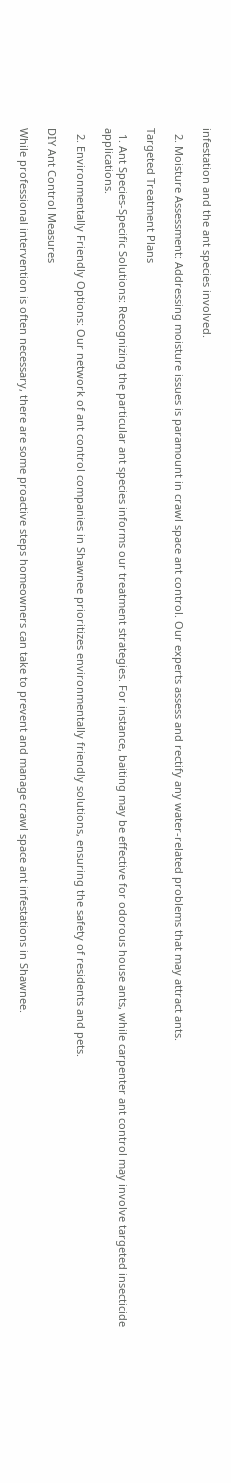infestation and the ant species involved.

  2. Moisture Assessment: Addressing moisture issues is paramount in crawl space ant control. Our experts assess and rectify any water-related problems that may attract ants.

Targeted Treatment Plans

  1. Ant Species-Specific Solutions: Recognizing the particular ant species informs our treatment strategies. For instance, baiting may be effective for odorous house ants, while carpenter ant control may involve targeted insecticide applications.

  2. Environmentally Friendly Options: Our network of ant control companies in Shawnee prioritizes environmentally friendly solutions, ensuring the safety of residents and pets.

DIY Ant Control Measures

While professional intervention is often necessary, there are some proactive steps homeowners can take to prevent and manage crawl space ant infestations in Shawnee.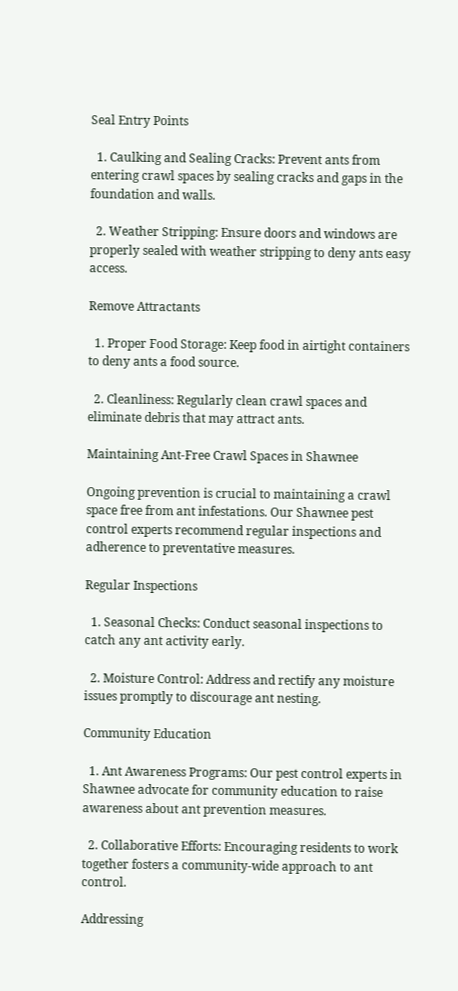Seal Entry Points

  1. Caulking and Sealing Cracks: Prevent ants from entering crawl spaces by sealing cracks and gaps in the foundation and walls.

  2. Weather Stripping: Ensure doors and windows are properly sealed with weather stripping to deny ants easy access.

Remove Attractants

  1. Proper Food Storage: Keep food in airtight containers to deny ants a food source.

  2. Cleanliness: Regularly clean crawl spaces and eliminate debris that may attract ants.

Maintaining Ant-Free Crawl Spaces in Shawnee

Ongoing prevention is crucial to maintaining a crawl space free from ant infestations. Our Shawnee pest control experts recommend regular inspections and adherence to preventative measures.

Regular Inspections

  1. Seasonal Checks: Conduct seasonal inspections to catch any ant activity early.

  2. Moisture Control: Address and rectify any moisture issues promptly to discourage ant nesting.

Community Education

  1. Ant Awareness Programs: Our pest control experts in Shawnee advocate for community education to raise awareness about ant prevention measures.

  2. Collaborative Efforts: Encouraging residents to work together fosters a community-wide approach to ant control.

Addressing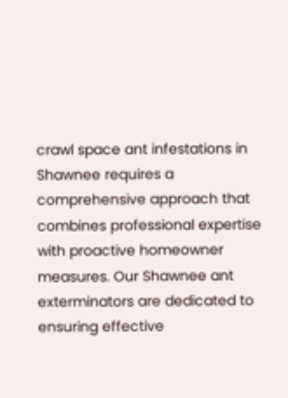crawl space ant infestations in Shawnee requires a comprehensive approach that combines professional expertise with proactive homeowner measures. Our Shawnee ant exterminators are dedicated to ensuring effective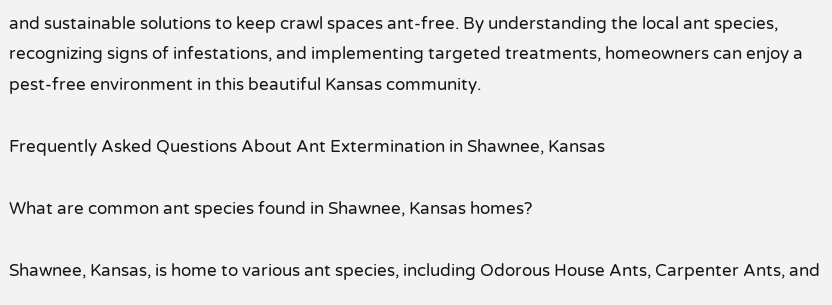and sustainable solutions to keep crawl spaces ant-free. By understanding the local ant species, recognizing signs of infestations, and implementing targeted treatments, homeowners can enjoy a pest-free environment in this beautiful Kansas community.

Frequently Asked Questions About Ant Extermination in Shawnee, Kansas

What are common ant species found in Shawnee, Kansas homes?

Shawnee, Kansas, is home to various ant species, including Odorous House Ants, Carpenter Ants, and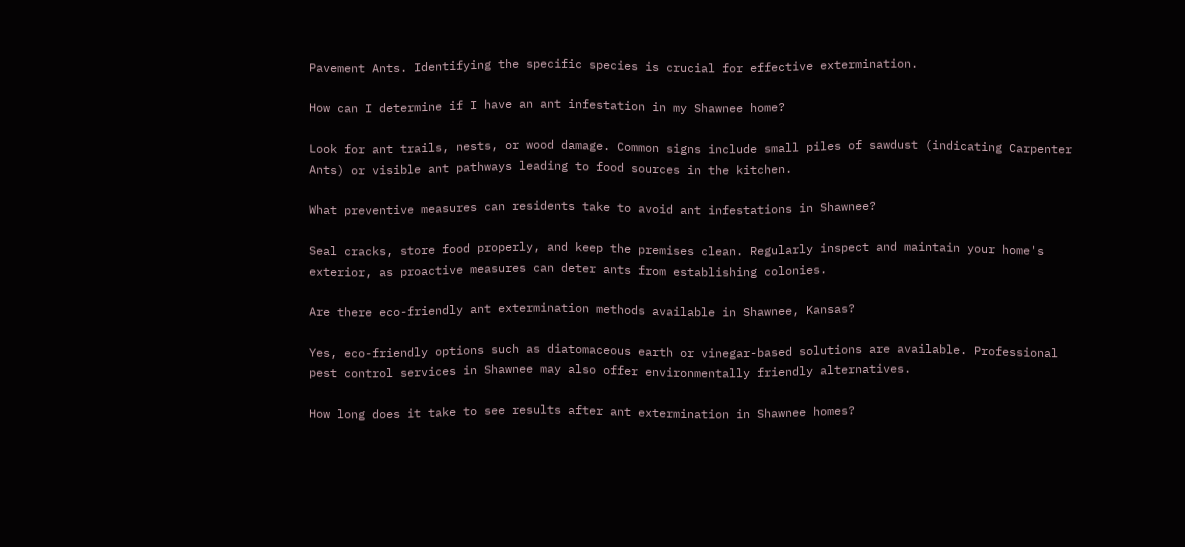Pavement Ants. Identifying the specific species is crucial for effective extermination.

How can I determine if I have an ant infestation in my Shawnee home?

Look for ant trails, nests, or wood damage. Common signs include small piles of sawdust (indicating Carpenter Ants) or visible ant pathways leading to food sources in the kitchen.

What preventive measures can residents take to avoid ant infestations in Shawnee?

Seal cracks, store food properly, and keep the premises clean. Regularly inspect and maintain your home's exterior, as proactive measures can deter ants from establishing colonies.

Are there eco-friendly ant extermination methods available in Shawnee, Kansas?

Yes, eco-friendly options such as diatomaceous earth or vinegar-based solutions are available. Professional pest control services in Shawnee may also offer environmentally friendly alternatives.

How long does it take to see results after ant extermination in Shawnee homes?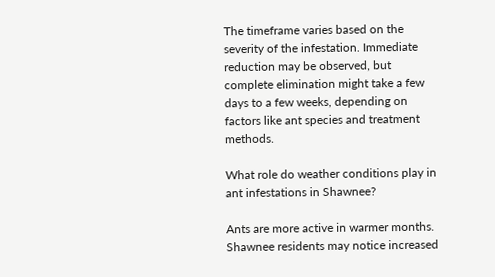The timeframe varies based on the severity of the infestation. Immediate reduction may be observed, but complete elimination might take a few days to a few weeks, depending on factors like ant species and treatment methods.

What role do weather conditions play in ant infestations in Shawnee?

Ants are more active in warmer months. Shawnee residents may notice increased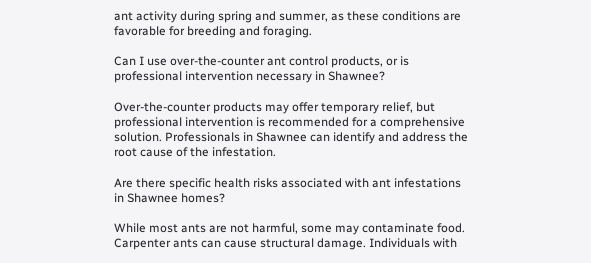ant activity during spring and summer, as these conditions are favorable for breeding and foraging.

Can I use over-the-counter ant control products, or is professional intervention necessary in Shawnee?

Over-the-counter products may offer temporary relief, but professional intervention is recommended for a comprehensive solution. Professionals in Shawnee can identify and address the root cause of the infestation.

Are there specific health risks associated with ant infestations in Shawnee homes?

While most ants are not harmful, some may contaminate food. Carpenter ants can cause structural damage. Individuals with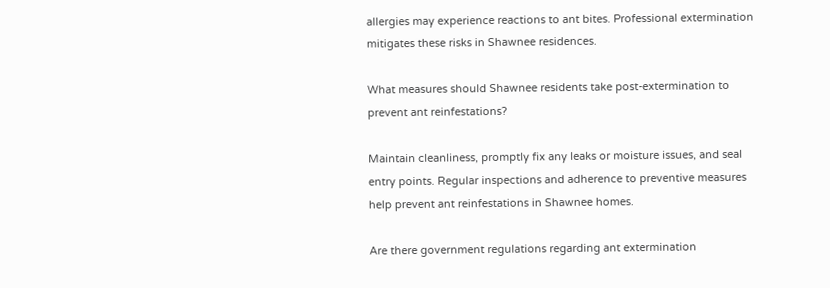allergies may experience reactions to ant bites. Professional extermination mitigates these risks in Shawnee residences.

What measures should Shawnee residents take post-extermination to prevent ant reinfestations?

Maintain cleanliness, promptly fix any leaks or moisture issues, and seal entry points. Regular inspections and adherence to preventive measures help prevent ant reinfestations in Shawnee homes.

Are there government regulations regarding ant extermination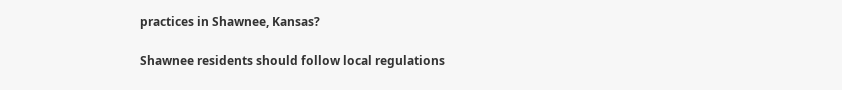practices in Shawnee, Kansas?

Shawnee residents should follow local regulations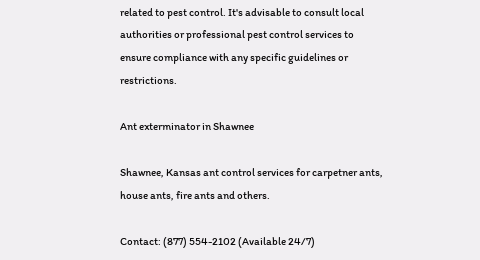related to pest control. It's advisable to consult local authorities or professional pest control services to ensure compliance with any specific guidelines or restrictions.

Ant exterminator in Shawnee

Shawnee, Kansas ant control services for carpetner ants, house ants, fire ants and others.

Contact: (877) 554-2102 (Available 24/7)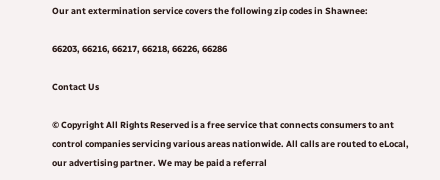Our ant extermination service covers the following zip codes in Shawnee:

66203, 66216, 66217, 66218, 66226, 66286

Contact Us

© Copyright All Rights Reserved is a free service that connects consumers to ant control companies servicing various areas nationwide. All calls are routed to eLocal, our advertising partner. We may be paid a referral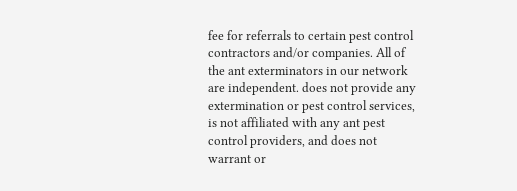fee for referrals to certain pest control contractors and/or companies. All of the ant exterminators in our network are independent. does not provide any extermination or pest control services, is not affiliated with any ant pest control providers, and does not warrant or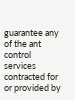guarantee any of the ant control services contracted for or provided by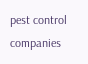pest control companies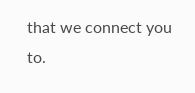that we connect you to.